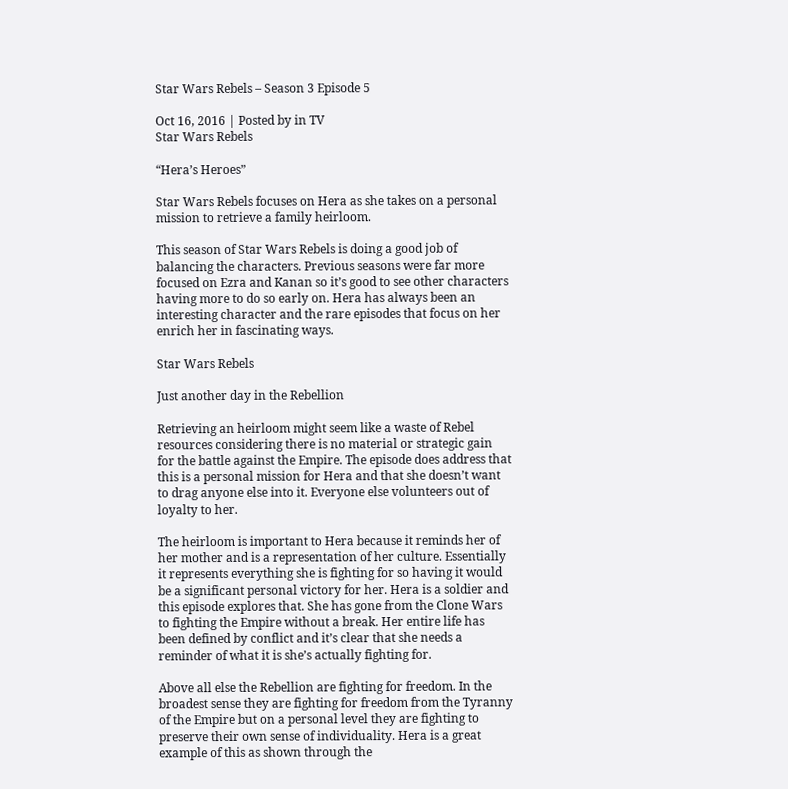Star Wars Rebels – Season 3 Episode 5

Oct 16, 2016 | Posted by in TV
Star Wars Rebels

“Hera’s Heroes”

Star Wars Rebels focuses on Hera as she takes on a personal mission to retrieve a family heirloom.

This season of Star Wars Rebels is doing a good job of balancing the characters. Previous seasons were far more focused on Ezra and Kanan so it’s good to see other characters having more to do so early on. Hera has always been an interesting character and the rare episodes that focus on her enrich her in fascinating ways.

Star Wars Rebels

Just another day in the Rebellion

Retrieving an heirloom might seem like a waste of Rebel resources considering there is no material or strategic gain for the battle against the Empire. The episode does address that this is a personal mission for Hera and that she doesn’t want to drag anyone else into it. Everyone else volunteers out of loyalty to her.

The heirloom is important to Hera because it reminds her of her mother and is a representation of her culture. Essentially it represents everything she is fighting for so having it would be a significant personal victory for her. Hera is a soldier and this episode explores that. She has gone from the Clone Wars to fighting the Empire without a break. Her entire life has been defined by conflict and it’s clear that she needs a reminder of what it is she’s actually fighting for.

Above all else the Rebellion are fighting for freedom. In the broadest sense they are fighting for freedom from the Tyranny of the Empire but on a personal level they are fighting to preserve their own sense of individuality. Hera is a great example of this as shown through the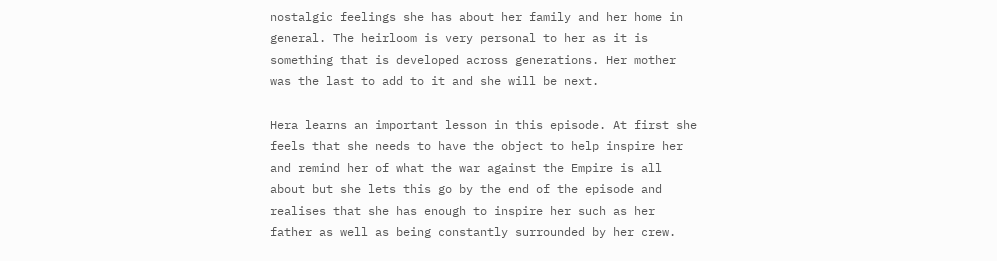nostalgic feelings she has about her family and her home in general. The heirloom is very personal to her as it is something that is developed across generations. Her mother was the last to add to it and she will be next.

Hera learns an important lesson in this episode. At first she feels that she needs to have the object to help inspire her and remind her of what the war against the Empire is all about but she lets this go by the end of the episode and realises that she has enough to inspire her such as her father as well as being constantly surrounded by her crew.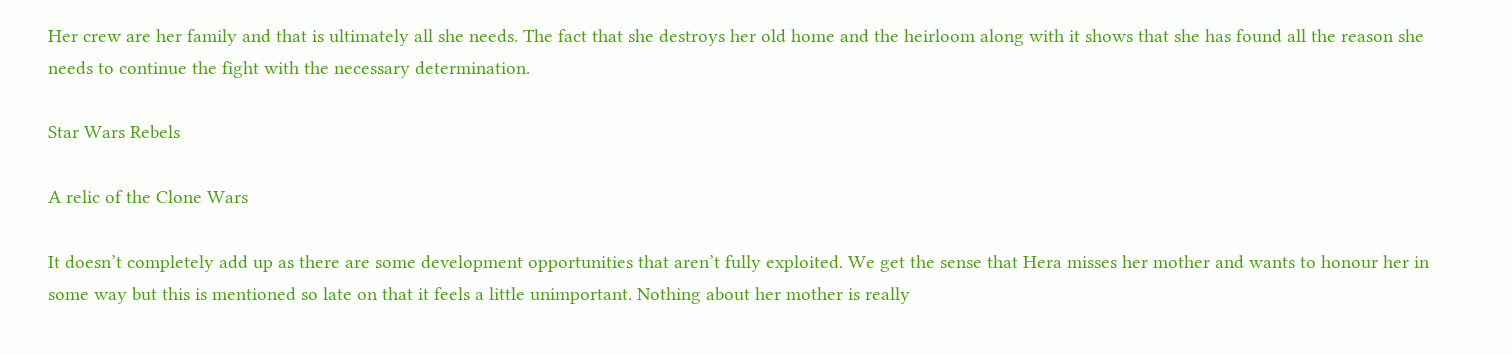Her crew are her family and that is ultimately all she needs. The fact that she destroys her old home and the heirloom along with it shows that she has found all the reason she needs to continue the fight with the necessary determination.

Star Wars Rebels

A relic of the Clone Wars

It doesn’t completely add up as there are some development opportunities that aren’t fully exploited. We get the sense that Hera misses her mother and wants to honour her in some way but this is mentioned so late on that it feels a little unimportant. Nothing about her mother is really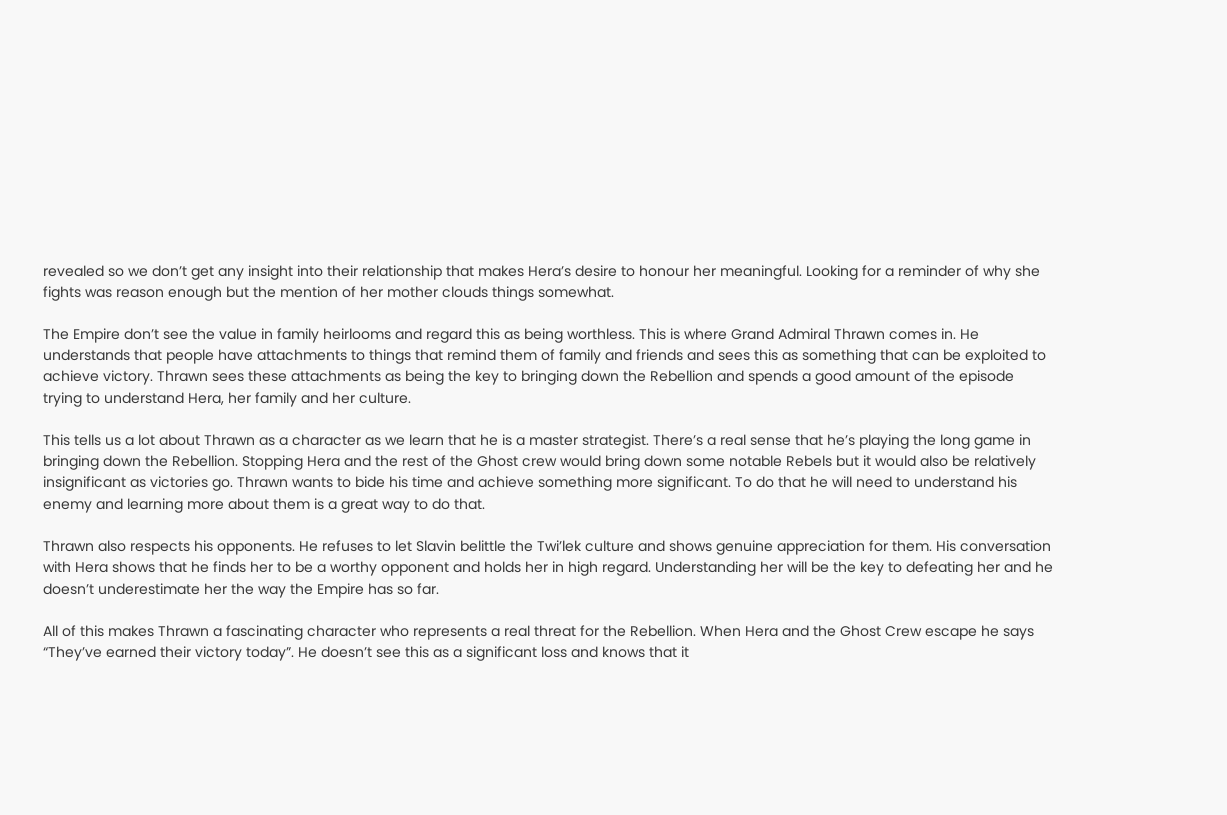revealed so we don’t get any insight into their relationship that makes Hera’s desire to honour her meaningful. Looking for a reminder of why she fights was reason enough but the mention of her mother clouds things somewhat.

The Empire don’t see the value in family heirlooms and regard this as being worthless. This is where Grand Admiral Thrawn comes in. He understands that people have attachments to things that remind them of family and friends and sees this as something that can be exploited to achieve victory. Thrawn sees these attachments as being the key to bringing down the Rebellion and spends a good amount of the episode trying to understand Hera, her family and her culture.

This tells us a lot about Thrawn as a character as we learn that he is a master strategist. There’s a real sense that he’s playing the long game in bringing down the Rebellion. Stopping Hera and the rest of the Ghost crew would bring down some notable Rebels but it would also be relatively insignificant as victories go. Thrawn wants to bide his time and achieve something more significant. To do that he will need to understand his enemy and learning more about them is a great way to do that.

Thrawn also respects his opponents. He refuses to let Slavin belittle the Twi’lek culture and shows genuine appreciation for them. His conversation with Hera shows that he finds her to be a worthy opponent and holds her in high regard. Understanding her will be the key to defeating her and he doesn’t underestimate her the way the Empire has so far.

All of this makes Thrawn a fascinating character who represents a real threat for the Rebellion. When Hera and the Ghost Crew escape he says “They’ve earned their victory today”. He doesn’t see this as a significant loss and knows that it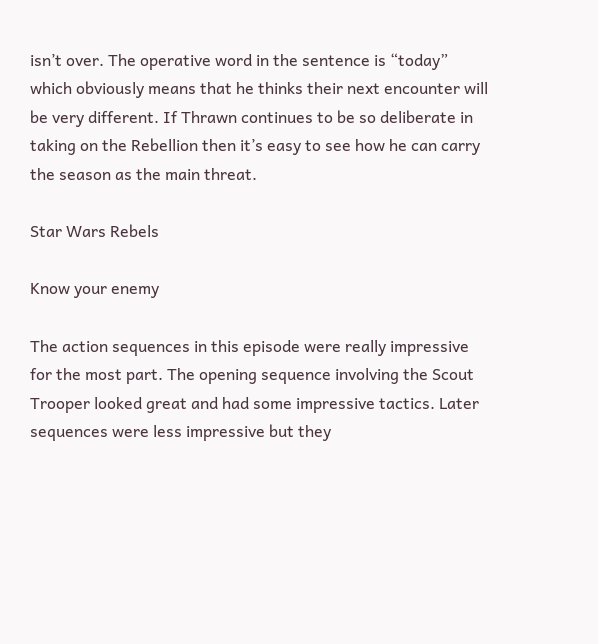isn’t over. The operative word in the sentence is “today” which obviously means that he thinks their next encounter will be very different. If Thrawn continues to be so deliberate in taking on the Rebellion then it’s easy to see how he can carry the season as the main threat.

Star Wars Rebels

Know your enemy

The action sequences in this episode were really impressive for the most part. The opening sequence involving the Scout Trooper looked great and had some impressive tactics. Later sequences were less impressive but they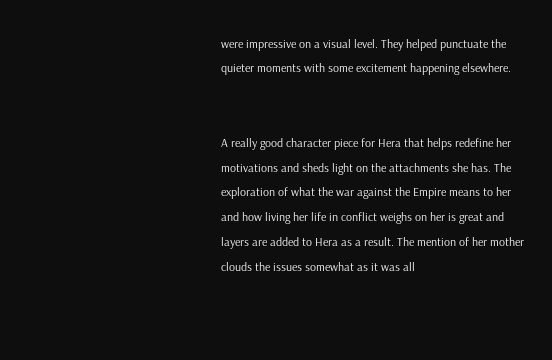were impressive on a visual level. They helped punctuate the quieter moments with some excitement happening elsewhere.


A really good character piece for Hera that helps redefine her motivations and sheds light on the attachments she has. The exploration of what the war against the Empire means to her and how living her life in conflict weighs on her is great and layers are added to Hera as a result. The mention of her mother clouds the issues somewhat as it was all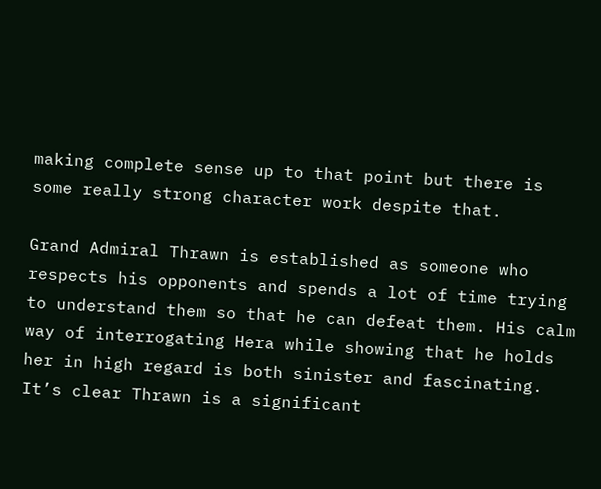making complete sense up to that point but there is some really strong character work despite that.

Grand Admiral Thrawn is established as someone who respects his opponents and spends a lot of time trying to understand them so that he can defeat them. His calm way of interrogating Hera while showing that he holds her in high regard is both sinister and fascinating. It’s clear Thrawn is a significant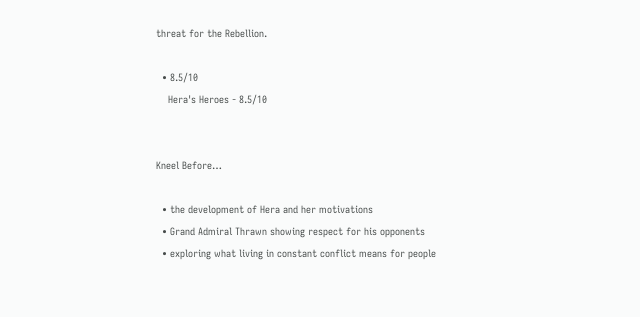threat for the Rebellion.

  • 8.5/10
    Hera's Heroes - 8.5/10


Kneel Before…

  • the development of Hera and her motivations
  • Grand Admiral Thrawn showing respect for his opponents
  • exploring what living in constant conflict means for people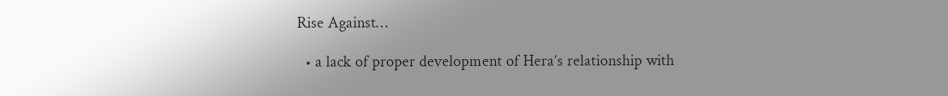Rise Against…

  • a lack of proper development of Hera’s relationship with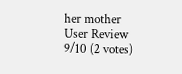her mother
User Review
9/10 (2 votes)